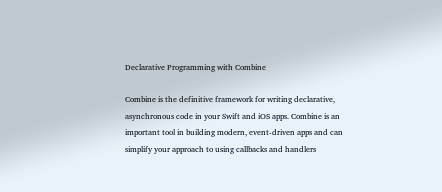Declarative Programming with Combine

Combine is the definitive framework for writing declarative, asynchronous code in your Swift and iOS apps. Combine is an important tool in building modern, event-driven apps and can simplify your approach to using callbacks and handlers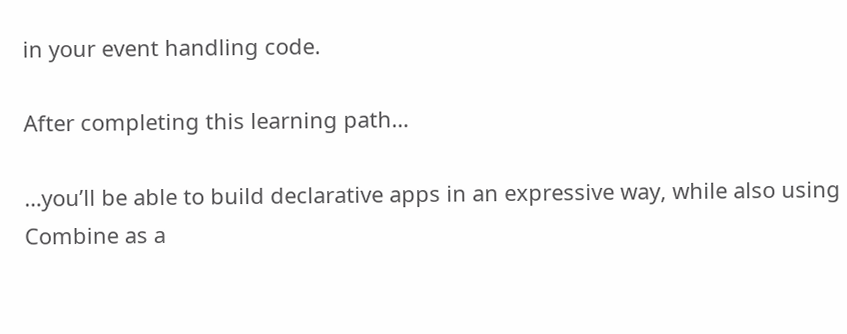in your event handling code.

After completing this learning path…

…you’ll be able to build declarative apps in an expressive way, while also using Combine as a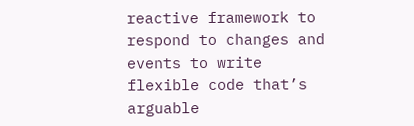reactive framework to respond to changes and events to write flexible code that’s arguable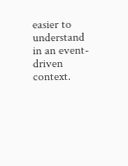easier to understand in an event-driven context.